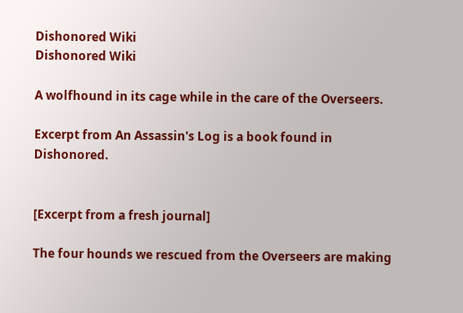Dishonored Wiki
Dishonored Wiki

A wolfhound in its cage while in the care of the Overseers.

Excerpt from An Assassin's Log is a book found in Dishonored.


[Excerpt from a fresh journal]

The four hounds we rescued from the Overseers are making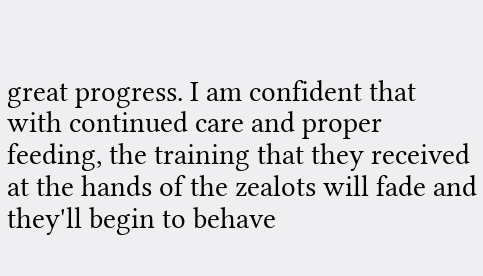great progress. I am confident that with continued care and proper feeding, the training that they received at the hands of the zealots will fade and they'll begin to behave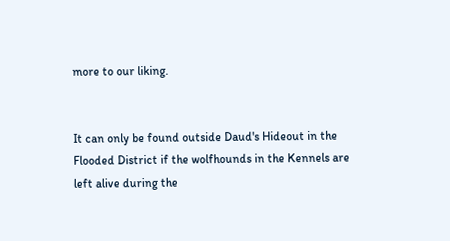more to our liking.


It can only be found outside Daud's Hideout in the Flooded District if the wolfhounds in the Kennels are left alive during the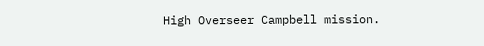High Overseer Campbell mission.